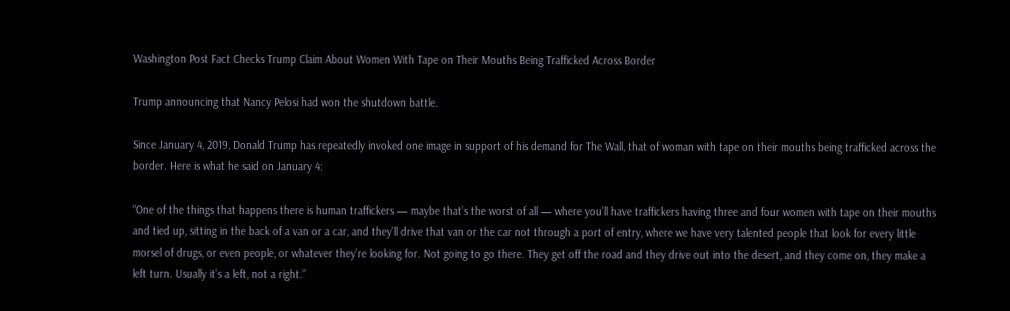Washington Post Fact Checks Trump Claim About Women With Tape on Their Mouths Being Trafficked Across Border

Trump announcing that Nancy Pelosi had won the shutdown battle.

Since January 4, 2019, Donald Trump has repeatedly invoked one image in support of his demand for The Wall, that of woman with tape on their mouths being trafficked across the border. Here is what he said on January 4:

“One of the things that happens there is human traffickers — maybe that’s the worst of all — where you’ll have traffickers having three and four women with tape on their mouths and tied up, sitting in the back of a van or a car, and they’ll drive that van or the car not through a port of entry, where we have very talented people that look for every little morsel of drugs, or even people, or whatever they’re looking for. Not going to go there. They get off the road and they drive out into the desert, and they come on, they make a left turn. Usually it’s a left, not a right.”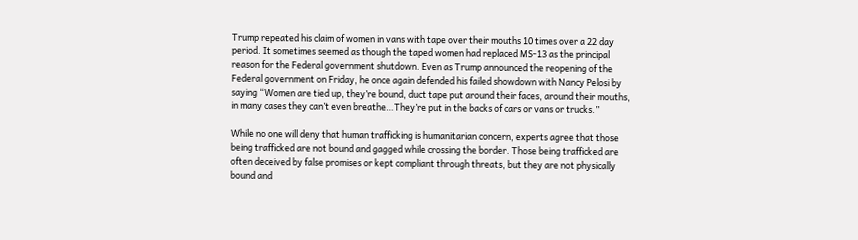Trump repeated his claim of women in vans with tape over their mouths 10 times over a 22 day period. It sometimes seemed as though the taped women had replaced MS-13 as the principal reason for the Federal government shutdown. Even as Trump announced the reopening of the Federal government on Friday, he once again defended his failed showdown with Nancy Pelosi by saying “Women are tied up, they’re bound, duct tape put around their faces, around their mouths, in many cases they can’t even breathe…They’re put in the backs of cars or vans or trucks.”

While no one will deny that human trafficking is humanitarian concern, experts agree that those being trafficked are not bound and gagged while crossing the border. Those being trafficked are often deceived by false promises or kept compliant through threats, but they are not physically bound and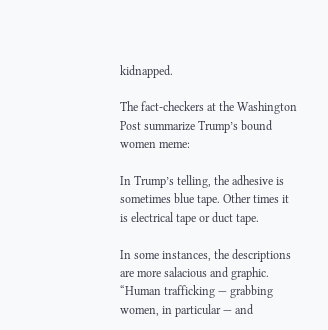kidnapped.

The fact-checkers at the Washington Post summarize Trump’s bound women meme:

In Trump’s telling, the adhesive is sometimes blue tape. Other times it is electrical tape or duct tape.

In some instances, the descriptions are more salacious and graphic. “Human trafficking — grabbing women, in particular — and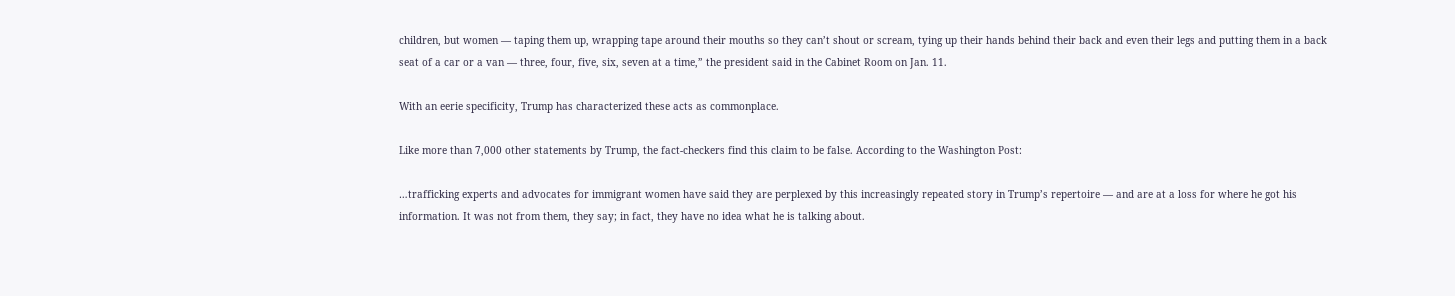children, but women — taping them up, wrapping tape around their mouths so they can’t shout or scream, tying up their hands behind their back and even their legs and putting them in a back seat of a car or a van — three, four, five, six, seven at a time,” the president said in the Cabinet Room on Jan. 11.

With an eerie specificity, Trump has characterized these acts as commonplace.

Like more than 7,000 other statements by Trump, the fact-checkers find this claim to be false. According to the Washington Post:

…trafficking experts and advocates for immigrant women have said they are perplexed by this increasingly repeated story in Trump’s repertoire — and are at a loss for where he got his information. It was not from them, they say; in fact, they have no idea what he is talking about.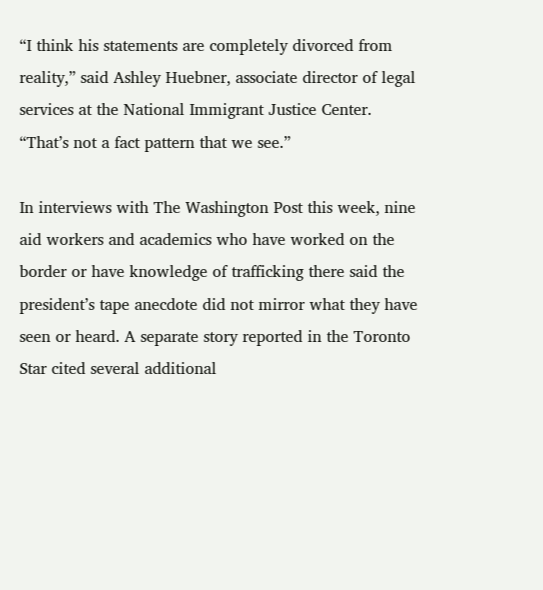“I think his statements are completely divorced from reality,” said Ashley Huebner, associate director of legal services at the National Immigrant Justice Center. “That’s not a fact pattern that we see.”

In interviews with The Washington Post this week, nine aid workers and academics who have worked on the border or have knowledge of trafficking there said the president’s tape anecdote did not mirror what they have seen or heard. A separate story reported in the Toronto Star cited several additional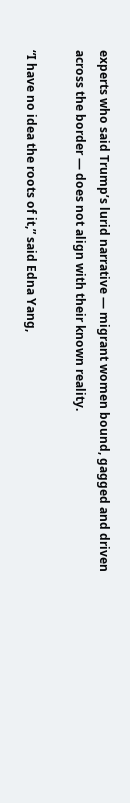experts who said Trump’s lurid narrative — migrant women bound, gagged and driven across the border — does not align with their known reality.

“I have no idea the roots of it,” said Edna Yang,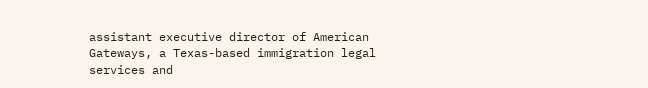assistant executive director of American Gateways, a Texas-based immigration legal services and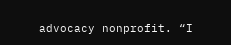advocacy nonprofit. “I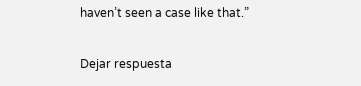haven’t seen a case like that.”

Dejar respuesta